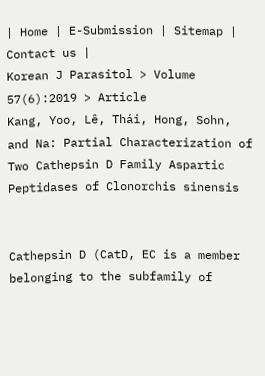| Home | E-Submission | Sitemap | Contact us |
Korean J Parasitol > Volume 57(6):2019 > Article
Kang, Yoo, Lê, Thái, Hong, Sohn, and Na: Partial Characterization of Two Cathepsin D Family Aspartic Peptidases of Clonorchis sinensis


Cathepsin D (CatD, EC is a member belonging to the subfamily of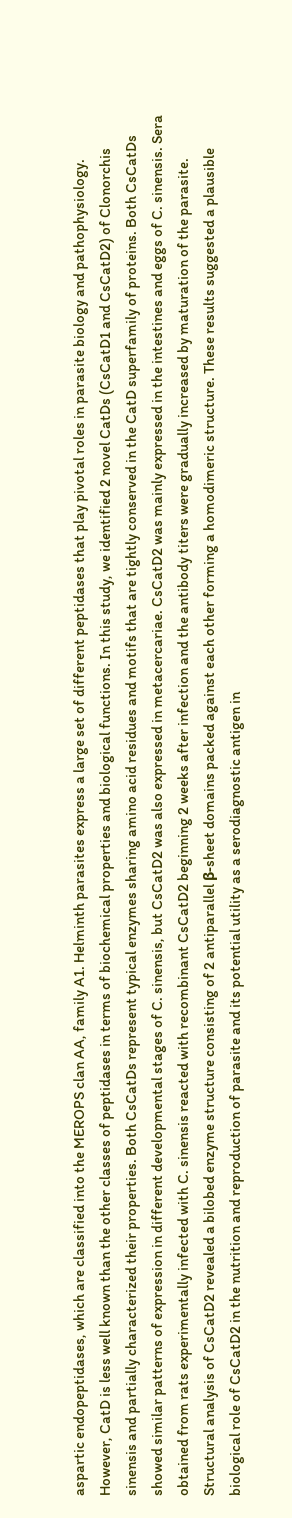aspartic endopeptidases, which are classified into the MEROPS clan AA, family A1. Helminth parasites express a large set of different peptidases that play pivotal roles in parasite biology and pathophysiology. However, CatD is less well known than the other classes of peptidases in terms of biochemical properties and biological functions. In this study, we identified 2 novel CatDs (CsCatD1 and CsCatD2) of Clonorchis sinensis and partially characterized their properties. Both CsCatDs represent typical enzymes sharing amino acid residues and motifs that are tightly conserved in the CatD superfamily of proteins. Both CsCatDs showed similar patterns of expression in different developmental stages of C. sinensis, but CsCatD2 was also expressed in metacercariae. CsCatD2 was mainly expressed in the intestines and eggs of C. sinensis. Sera obtained from rats experimentally infected with C. sinensis reacted with recombinant CsCatD2 beginning 2 weeks after infection and the antibody titers were gradually increased by maturation of the parasite. Structural analysis of CsCatD2 revealed a bilobed enzyme structure consisting of 2 antiparallel β-sheet domains packed against each other forming a homodimeric structure. These results suggested a plausible biological role of CsCatD2 in the nutrition and reproduction of parasite and its potential utility as a serodiagnostic antigen in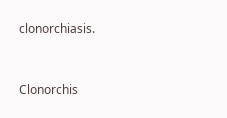clonorchiasis.


Clonorchis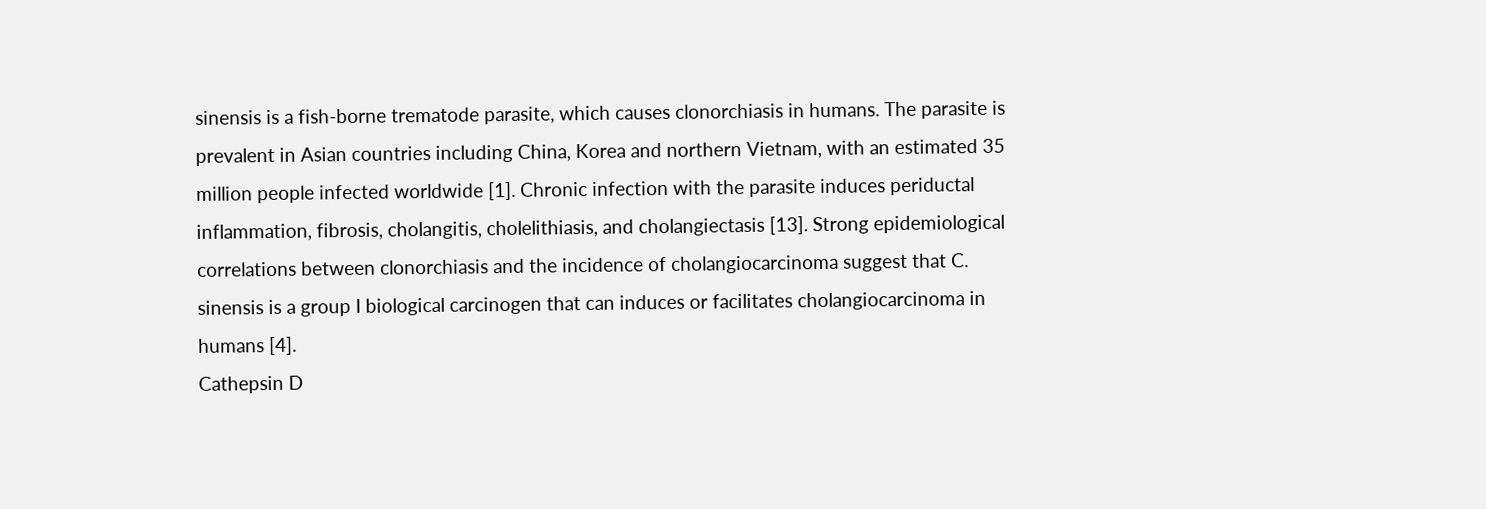sinensis is a fish-borne trematode parasite, which causes clonorchiasis in humans. The parasite is prevalent in Asian countries including China, Korea and northern Vietnam, with an estimated 35 million people infected worldwide [1]. Chronic infection with the parasite induces periductal inflammation, fibrosis, cholangitis, cholelithiasis, and cholangiectasis [13]. Strong epidemiological correlations between clonorchiasis and the incidence of cholangiocarcinoma suggest that C. sinensis is a group I biological carcinogen that can induces or facilitates cholangiocarcinoma in humans [4].
Cathepsin D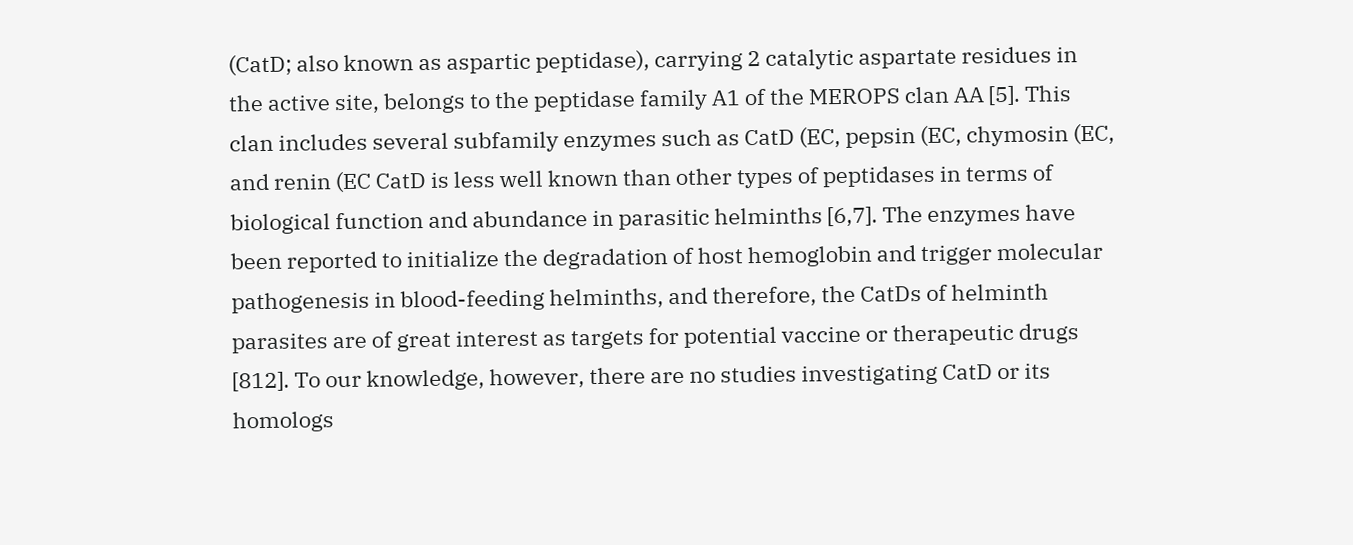(CatD; also known as aspartic peptidase), carrying 2 catalytic aspartate residues in the active site, belongs to the peptidase family A1 of the MEROPS clan AA [5]. This clan includes several subfamily enzymes such as CatD (EC, pepsin (EC, chymosin (EC, and renin (EC CatD is less well known than other types of peptidases in terms of biological function and abundance in parasitic helminths [6,7]. The enzymes have been reported to initialize the degradation of host hemoglobin and trigger molecular pathogenesis in blood-feeding helminths, and therefore, the CatDs of helminth parasites are of great interest as targets for potential vaccine or therapeutic drugs [812]. To our knowledge, however, there are no studies investigating CatD or its homologs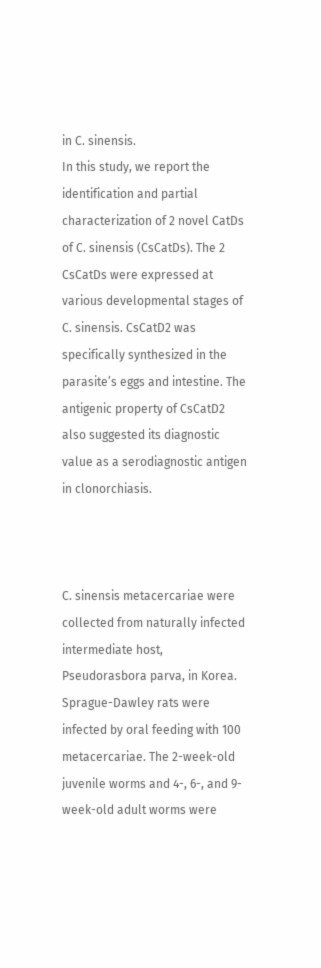in C. sinensis.
In this study, we report the identification and partial characterization of 2 novel CatDs of C. sinensis (CsCatDs). The 2 CsCatDs were expressed at various developmental stages of C. sinensis. CsCatD2 was specifically synthesized in the parasite’s eggs and intestine. The antigenic property of CsCatD2 also suggested its diagnostic value as a serodiagnostic antigen in clonorchiasis.



C. sinensis metacercariae were collected from naturally infected intermediate host, Pseudorasbora parva, in Korea. Sprague-Dawley rats were infected by oral feeding with 100 metacercariae. The 2-week-old juvenile worms and 4-, 6-, and 9-week-old adult worms were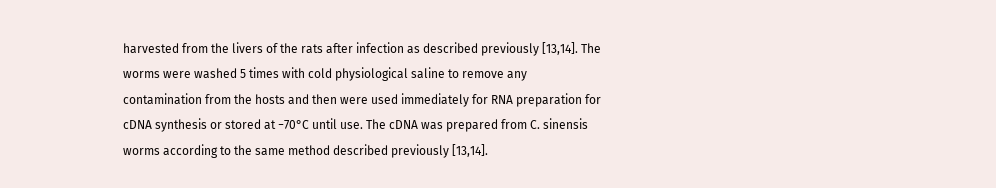harvested from the livers of the rats after infection as described previously [13,14]. The worms were washed 5 times with cold physiological saline to remove any contamination from the hosts and then were used immediately for RNA preparation for cDNA synthesis or stored at −70°C until use. The cDNA was prepared from C. sinensis worms according to the same method described previously [13,14].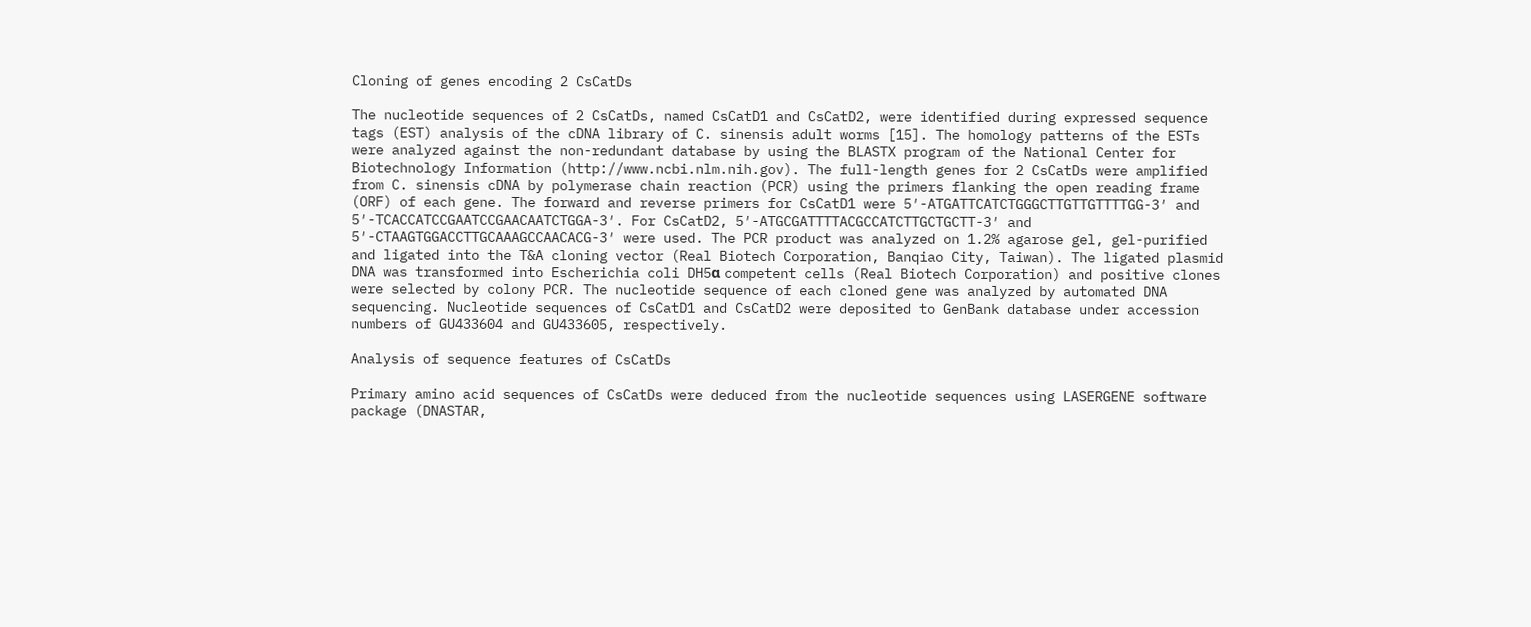Cloning of genes encoding 2 CsCatDs

The nucleotide sequences of 2 CsCatDs, named CsCatD1 and CsCatD2, were identified during expressed sequence tags (EST) analysis of the cDNA library of C. sinensis adult worms [15]. The homology patterns of the ESTs were analyzed against the non-redundant database by using the BLASTX program of the National Center for Biotechnology Information (http://www.ncbi.nlm.nih.gov). The full-length genes for 2 CsCatDs were amplified from C. sinensis cDNA by polymerase chain reaction (PCR) using the primers flanking the open reading frame (ORF) of each gene. The forward and reverse primers for CsCatD1 were 5′-ATGATTCATCTGGGCTTGTTGTTTTGG-3′ and 5′-TCACCATCCGAATCCGAACAATCTGGA-3′. For CsCatD2, 5′-ATGCGATTTTACGCCATCTTGCTGCTT-3′ and 5′-CTAAGTGGACCTTGCAAAGCCAACACG-3′ were used. The PCR product was analyzed on 1.2% agarose gel, gel-purified and ligated into the T&A cloning vector (Real Biotech Corporation, Banqiao City, Taiwan). The ligated plasmid DNA was transformed into Escherichia coli DH5α competent cells (Real Biotech Corporation) and positive clones were selected by colony PCR. The nucleotide sequence of each cloned gene was analyzed by automated DNA sequencing. Nucleotide sequences of CsCatD1 and CsCatD2 were deposited to GenBank database under accession numbers of GU433604 and GU433605, respectively.

Analysis of sequence features of CsCatDs

Primary amino acid sequences of CsCatDs were deduced from the nucleotide sequences using LASERGENE software package (DNASTAR,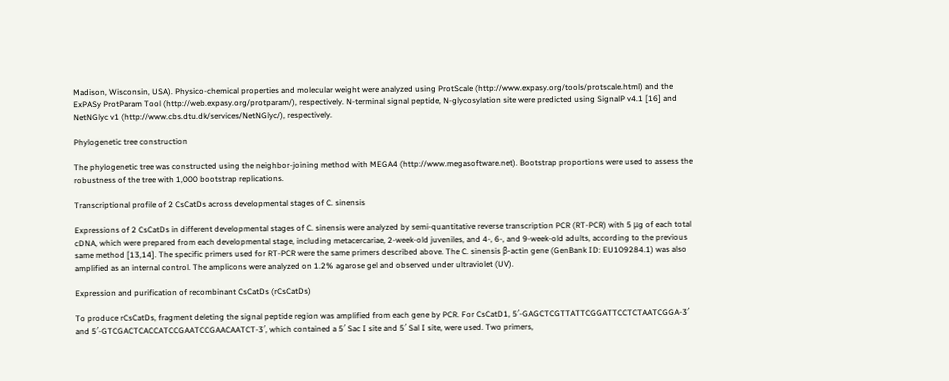Madison, Wisconsin, USA). Physico-chemical properties and molecular weight were analyzed using ProtScale (http://www.expasy.org/tools/protscale.html) and the ExPASy ProtParam Tool (http://web.expasy.org/protparam/), respectively. N-terminal signal peptide, N-glycosylation site were predicted using SignalP v4.1 [16] and NetNGlyc v1 (http://www.cbs.dtu.dk/services/NetNGlyc/), respectively.

Phylogenetic tree construction

The phylogenetic tree was constructed using the neighbor-joining method with MEGA4 (http://www.megasoftware.net). Bootstrap proportions were used to assess the robustness of the tree with 1,000 bootstrap replications.

Transcriptional profile of 2 CsCatDs across developmental stages of C. sinensis

Expressions of 2 CsCatDs in different developmental stages of C. sinensis were analyzed by semi-quantitative reverse transcription PCR (RT-PCR) with 5 μg of each total cDNA, which were prepared from each developmental stage, including metacercariae, 2-week-old juveniles, and 4-, 6-, and 9-week-old adults, according to the previous same method [13,14]. The specific primers used for RT-PCR were the same primers described above. The C. sinensis β-actin gene (GenBank ID: EU109284.1) was also amplified as an internal control. The amplicons were analyzed on 1.2% agarose gel and observed under ultraviolet (UV).

Expression and purification of recombinant CsCatDs (rCsCatDs)

To produce rCsCatDs, fragment deleting the signal peptide region was amplified from each gene by PCR. For CsCatD1, 5′-GAGCTCGTTATTCGGATTCCTCTAATCGGA-3′ and 5′-GTCGACTCACCATCCGAATCCGAACAATCT-3′, which contained a 5′ Sac I site and 5′ Sal I site, were used. Two primers,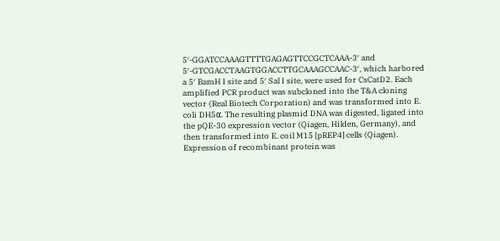5′-GGATCCAAAGTTTTGAGAGTTCCGCTCAAA-3′ and 5′-GTCGACCTAAGTGGACCTTGCAAAGCCAAC-3′, which harbored a 5′ BamH I site and 5′ Sal I site, were used for CsCatD2. Each amplified PCR product was subcloned into the T&A cloning vector (Real Biotech Corporation) and was transformed into E. coli DH5α. The resulting plasmid DNA was digested, ligated into the pQE-30 expression vector (Qiagen, Hilden, Germany), and then transformed into E. coil M15 [pREP4] cells (Qiagen). Expression of recombinant protein was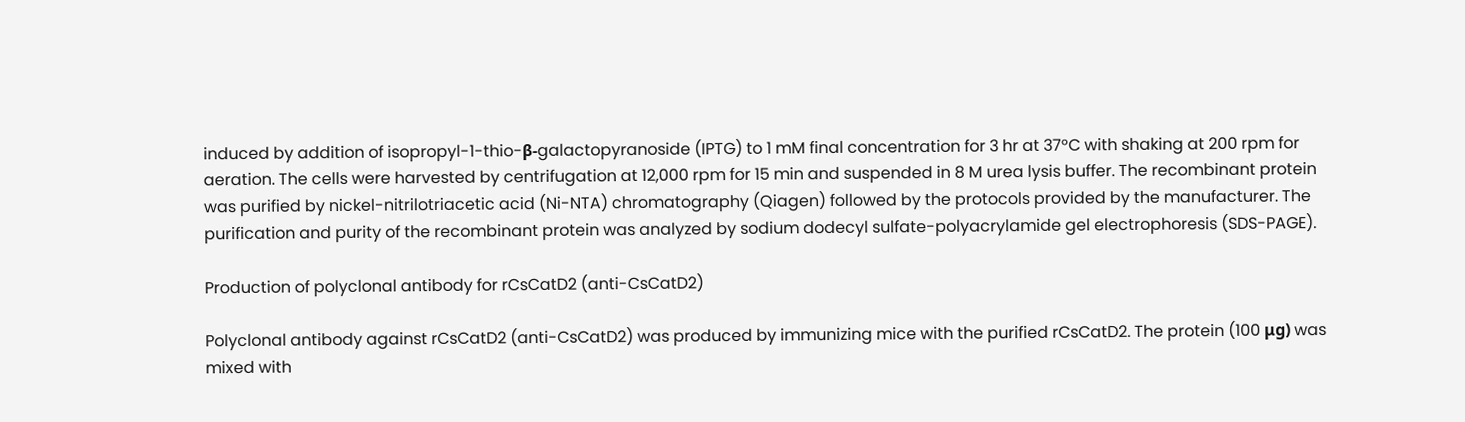induced by addition of isopropyl-1-thio-β-galactopyranoside (IPTG) to 1 mM final concentration for 3 hr at 37°C with shaking at 200 rpm for aeration. The cells were harvested by centrifugation at 12,000 rpm for 15 min and suspended in 8 M urea lysis buffer. The recombinant protein was purified by nickel-nitrilotriacetic acid (Ni-NTA) chromatography (Qiagen) followed by the protocols provided by the manufacturer. The purification and purity of the recombinant protein was analyzed by sodium dodecyl sulfate-polyacrylamide gel electrophoresis (SDS-PAGE).

Production of polyclonal antibody for rCsCatD2 (anti-CsCatD2)

Polyclonal antibody against rCsCatD2 (anti-CsCatD2) was produced by immunizing mice with the purified rCsCatD2. The protein (100 μg) was mixed with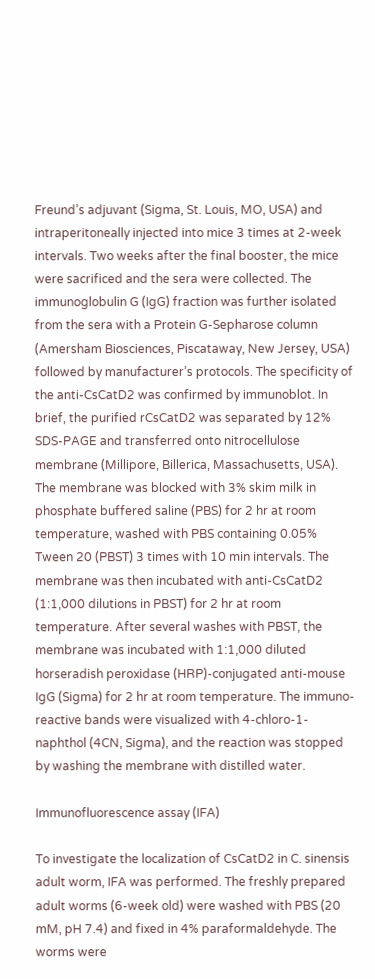Freund’s adjuvant (Sigma, St. Louis, MO, USA) and intraperitoneally injected into mice 3 times at 2-week intervals. Two weeks after the final booster, the mice were sacrificed and the sera were collected. The immunoglobulin G (IgG) fraction was further isolated from the sera with a Protein G-Sepharose column (Amersham Biosciences, Piscataway, New Jersey, USA) followed by manufacturer’s protocols. The specificity of the anti-CsCatD2 was confirmed by immunoblot. In brief, the purified rCsCatD2 was separated by 12% SDS-PAGE and transferred onto nitrocellulose membrane (Millipore, Billerica, Massachusetts, USA). The membrane was blocked with 3% skim milk in phosphate buffered saline (PBS) for 2 hr at room temperature, washed with PBS containing 0.05% Tween 20 (PBST) 3 times with 10 min intervals. The membrane was then incubated with anti-CsCatD2 (1:1,000 dilutions in PBST) for 2 hr at room temperature. After several washes with PBST, the membrane was incubated with 1:1,000 diluted horseradish peroxidase (HRP)-conjugated anti-mouse IgG (Sigma) for 2 hr at room temperature. The immuno-reactive bands were visualized with 4-chloro-1-naphthol (4CN, Sigma), and the reaction was stopped by washing the membrane with distilled water.

Immunofluorescence assay (IFA)

To investigate the localization of CsCatD2 in C. sinensis adult worm, IFA was performed. The freshly prepared adult worms (6-week old) were washed with PBS (20 mM, pH 7.4) and fixed in 4% paraformaldehyde. The worms were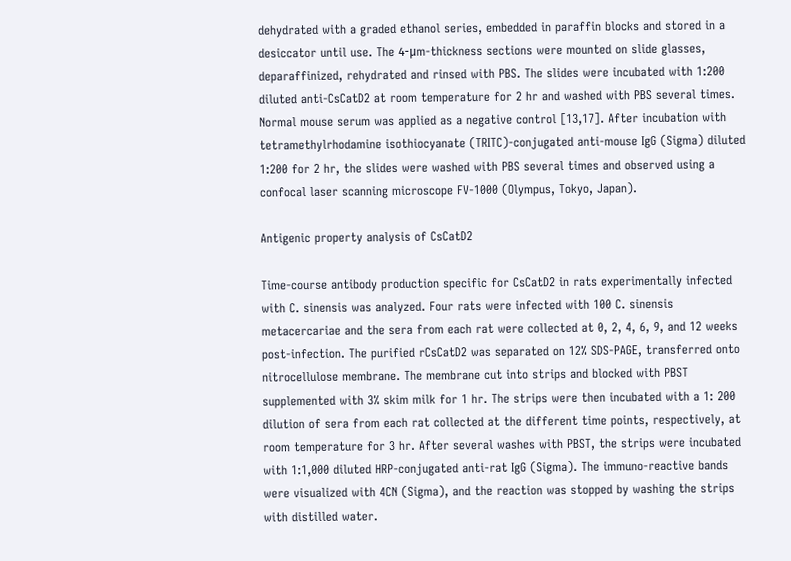dehydrated with a graded ethanol series, embedded in paraffin blocks and stored in a desiccator until use. The 4-μm-thickness sections were mounted on slide glasses, deparaffinized, rehydrated and rinsed with PBS. The slides were incubated with 1:200 diluted anti-CsCatD2 at room temperature for 2 hr and washed with PBS several times. Normal mouse serum was applied as a negative control [13,17]. After incubation with tetramethylrhodamine isothiocyanate (TRITC)-conjugated anti-mouse IgG (Sigma) diluted 1:200 for 2 hr, the slides were washed with PBS several times and observed using a confocal laser scanning microscope FV-1000 (Olympus, Tokyo, Japan).

Antigenic property analysis of CsCatD2

Time-course antibody production specific for CsCatD2 in rats experimentally infected with C. sinensis was analyzed. Four rats were infected with 100 C. sinensis metacercariae and the sera from each rat were collected at 0, 2, 4, 6, 9, and 12 weeks post-infection. The purified rCsCatD2 was separated on 12% SDS-PAGE, transferred onto nitrocellulose membrane. The membrane cut into strips and blocked with PBST supplemented with 3% skim milk for 1 hr. The strips were then incubated with a 1: 200 dilution of sera from each rat collected at the different time points, respectively, at room temperature for 3 hr. After several washes with PBST, the strips were incubated with 1:1,000 diluted HRP-conjugated anti-rat IgG (Sigma). The immuno-reactive bands were visualized with 4CN (Sigma), and the reaction was stopped by washing the strips with distilled water.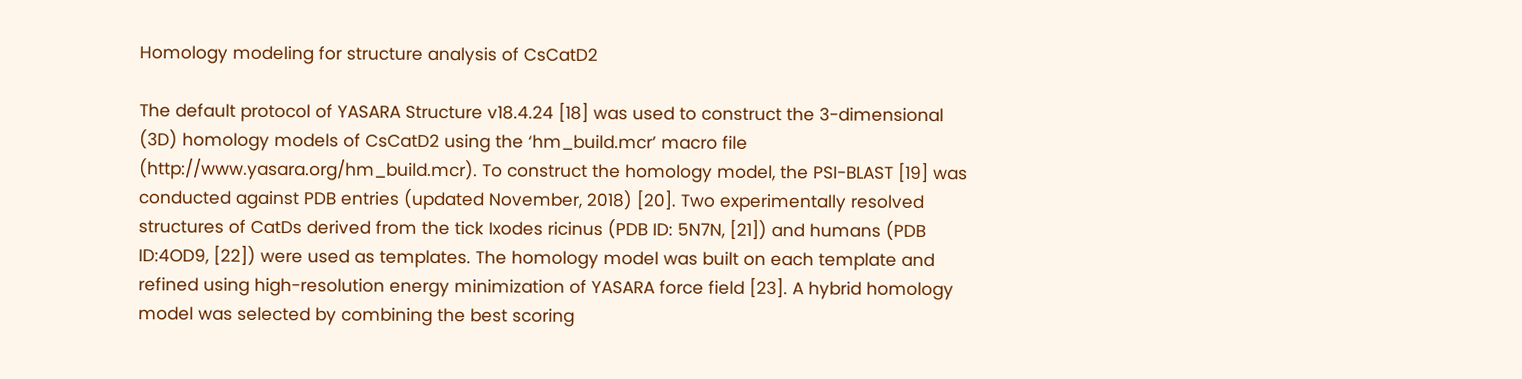Homology modeling for structure analysis of CsCatD2

The default protocol of YASARA Structure v18.4.24 [18] was used to construct the 3-dimensional (3D) homology models of CsCatD2 using the ‘hm_build.mcr’ macro file (http://www.yasara.org/hm_build.mcr). To construct the homology model, the PSI-BLAST [19] was conducted against PDB entries (updated November, 2018) [20]. Two experimentally resolved structures of CatDs derived from the tick Ixodes ricinus (PDB ID: 5N7N, [21]) and humans (PDB ID:4OD9, [22]) were used as templates. The homology model was built on each template and refined using high-resolution energy minimization of YASARA force field [23]. A hybrid homology model was selected by combining the best scoring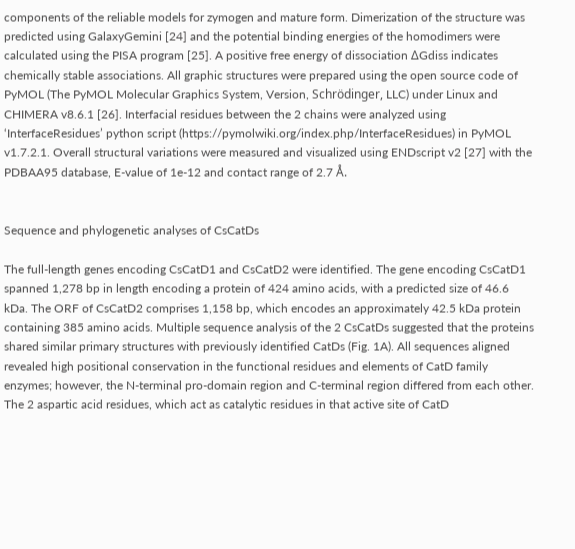components of the reliable models for zymogen and mature form. Dimerization of the structure was predicted using GalaxyGemini [24] and the potential binding energies of the homodimers were calculated using the PISA program [25]. A positive free energy of dissociation ΔGdiss indicates chemically stable associations. All graphic structures were prepared using the open source code of PyMOL (The PyMOL Molecular Graphics System, Version, Schrödinger, LLC) under Linux and CHIMERA v8.6.1 [26]. Interfacial residues between the 2 chains were analyzed using ‘InterfaceResidues’ python script (https://pymolwiki.org/index.php/InterfaceResidues) in PyMOL v1.7.2.1. Overall structural variations were measured and visualized using ENDscript v2 [27] with the PDBAA95 database, E-value of 1e-12 and contact range of 2.7 Å.


Sequence and phylogenetic analyses of CsCatDs

The full-length genes encoding CsCatD1 and CsCatD2 were identified. The gene encoding CsCatD1 spanned 1,278 bp in length encoding a protein of 424 amino acids, with a predicted size of 46.6 kDa. The ORF of CsCatD2 comprises 1,158 bp, which encodes an approximately 42.5 kDa protein containing 385 amino acids. Multiple sequence analysis of the 2 CsCatDs suggested that the proteins shared similar primary structures with previously identified CatDs (Fig. 1A). All sequences aligned revealed high positional conservation in the functional residues and elements of CatD family enzymes; however, the N-terminal pro-domain region and C-terminal region differed from each other. The 2 aspartic acid residues, which act as catalytic residues in that active site of CatD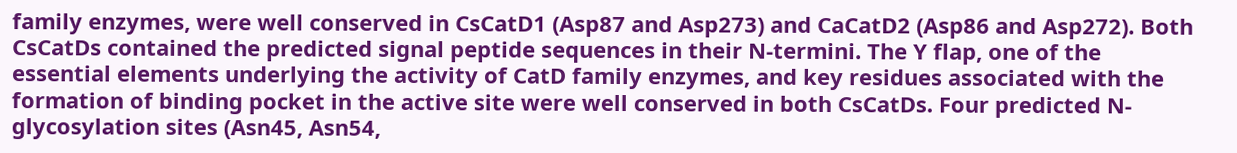family enzymes, were well conserved in CsCatD1 (Asp87 and Asp273) and CaCatD2 (Asp86 and Asp272). Both CsCatDs contained the predicted signal peptide sequences in their N-termini. The Y flap, one of the essential elements underlying the activity of CatD family enzymes, and key residues associated with the formation of binding pocket in the active site were well conserved in both CsCatDs. Four predicted N-glycosylation sites (Asn45, Asn54,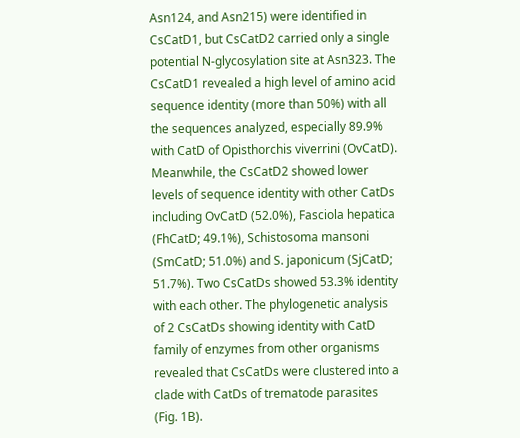Asn124, and Asn215) were identified in CsCatD1, but CsCatD2 carried only a single potential N-glycosylation site at Asn323. The CsCatD1 revealed a high level of amino acid sequence identity (more than 50%) with all the sequences analyzed, especially 89.9% with CatD of Opisthorchis viverrini (OvCatD). Meanwhile, the CsCatD2 showed lower levels of sequence identity with other CatDs including OvCatD (52.0%), Fasciola hepatica (FhCatD; 49.1%), Schistosoma mansoni (SmCatD; 51.0%) and S. japonicum (SjCatD; 51.7%). Two CsCatDs showed 53.3% identity with each other. The phylogenetic analysis of 2 CsCatDs showing identity with CatD family of enzymes from other organisms revealed that CsCatDs were clustered into a clade with CatDs of trematode parasites (Fig. 1B).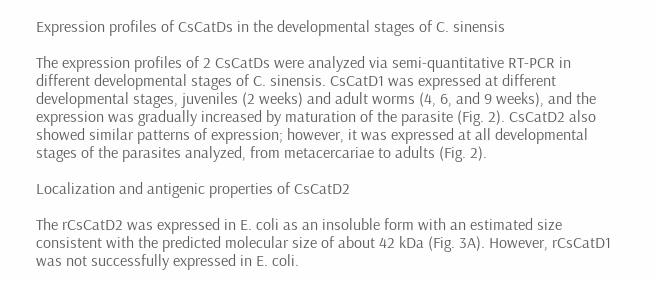Expression profiles of CsCatDs in the developmental stages of C. sinensis

The expression profiles of 2 CsCatDs were analyzed via semi-quantitative RT-PCR in different developmental stages of C. sinensis. CsCatD1 was expressed at different developmental stages, juveniles (2 weeks) and adult worms (4, 6, and 9 weeks), and the expression was gradually increased by maturation of the parasite (Fig. 2). CsCatD2 also showed similar patterns of expression; however, it was expressed at all developmental stages of the parasites analyzed, from metacercariae to adults (Fig. 2).

Localization and antigenic properties of CsCatD2

The rCsCatD2 was expressed in E. coli as an insoluble form with an estimated size consistent with the predicted molecular size of about 42 kDa (Fig. 3A). However, rCsCatD1 was not successfully expressed in E. coli.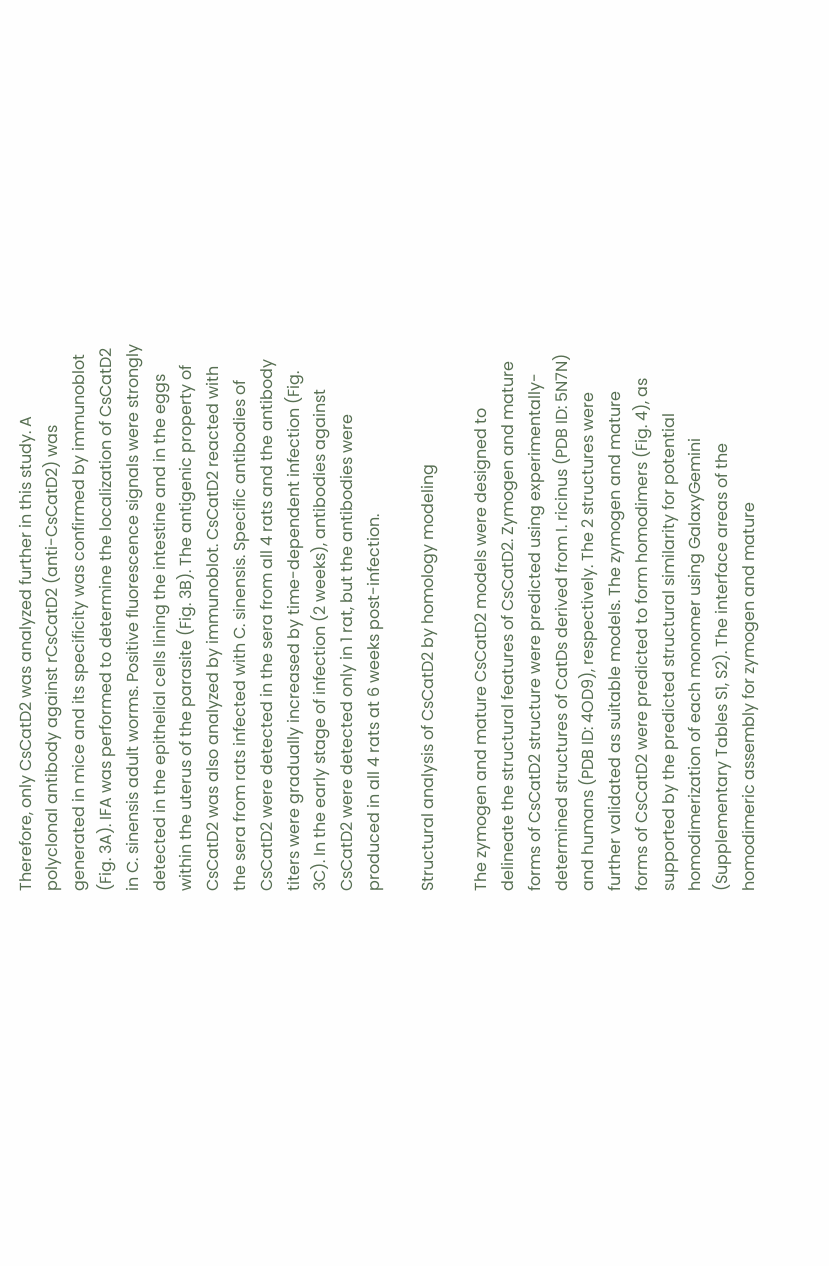Therefore, only CsCatD2 was analyzed further in this study. A polyclonal antibody against rCsCatD2 (anti-CsCatD2) was generated in mice and its specificity was confirmed by immunoblot (Fig. 3A). IFA was performed to determine the localization of CsCatD2 in C. sinensis adult worms. Positive fluorescence signals were strongly detected in the epithelial cells lining the intestine and in the eggs within the uterus of the parasite (Fig. 3B). The antigenic property of CsCatD2 was also analyzed by immunoblot. CsCatD2 reacted with the sera from rats infected with C. sinensis. Specific antibodies of CsCatD2 were detected in the sera from all 4 rats and the antibody titers were gradually increased by time-dependent infection (Fig. 3C). In the early stage of infection (2 weeks), antibodies against CsCatD2 were detected only in 1 rat, but the antibodies were produced in all 4 rats at 6 weeks post-infection.

Structural analysis of CsCatD2 by homology modeling

The zymogen and mature CsCatD2 models were designed to delineate the structural features of CsCatD2. Zymogen and mature forms of CsCatD2 structure were predicted using experimentally-determined structures of CatDs derived from I. ricinus (PDB ID: 5N7N) and humans (PDB ID: 4OD9), respectively. The 2 structures were further validated as suitable models. The zymogen and mature forms of CsCatD2 were predicted to form homodimers (Fig. 4), as supported by the predicted structural similarity for potential homodimerization of each monomer using GalaxyGemini (Supplementary Tables S1, S2). The interface areas of the homodimeric assembly for zymogen and mature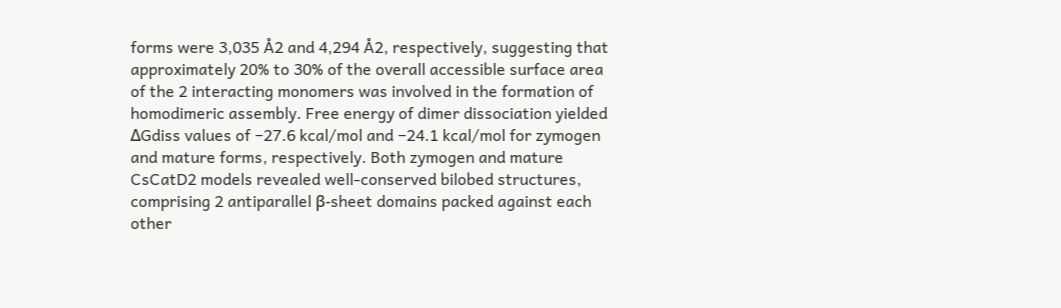forms were 3,035 Å2 and 4,294 Å2, respectively, suggesting that approximately 20% to 30% of the overall accessible surface area of the 2 interacting monomers was involved in the formation of homodimeric assembly. Free energy of dimer dissociation yielded ΔGdiss values of −27.6 kcal/mol and −24.1 kcal/mol for zymogen and mature forms, respectively. Both zymogen and mature CsCatD2 models revealed well-conserved bilobed structures, comprising 2 antiparallel β-sheet domains packed against each other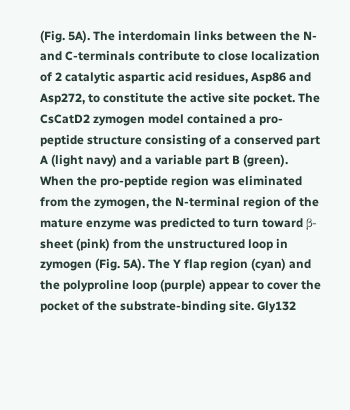(Fig. 5A). The interdomain links between the N- and C-terminals contribute to close localization of 2 catalytic aspartic acid residues, Asp86 and Asp272, to constitute the active site pocket. The CsCatD2 zymogen model contained a pro-peptide structure consisting of a conserved part A (light navy) and a variable part B (green). When the pro-peptide region was eliminated from the zymogen, the N-terminal region of the mature enzyme was predicted to turn toward β-sheet (pink) from the unstructured loop in zymogen (Fig. 5A). The Y flap region (cyan) and the polyproline loop (purple) appear to cover the pocket of the substrate-binding site. Gly132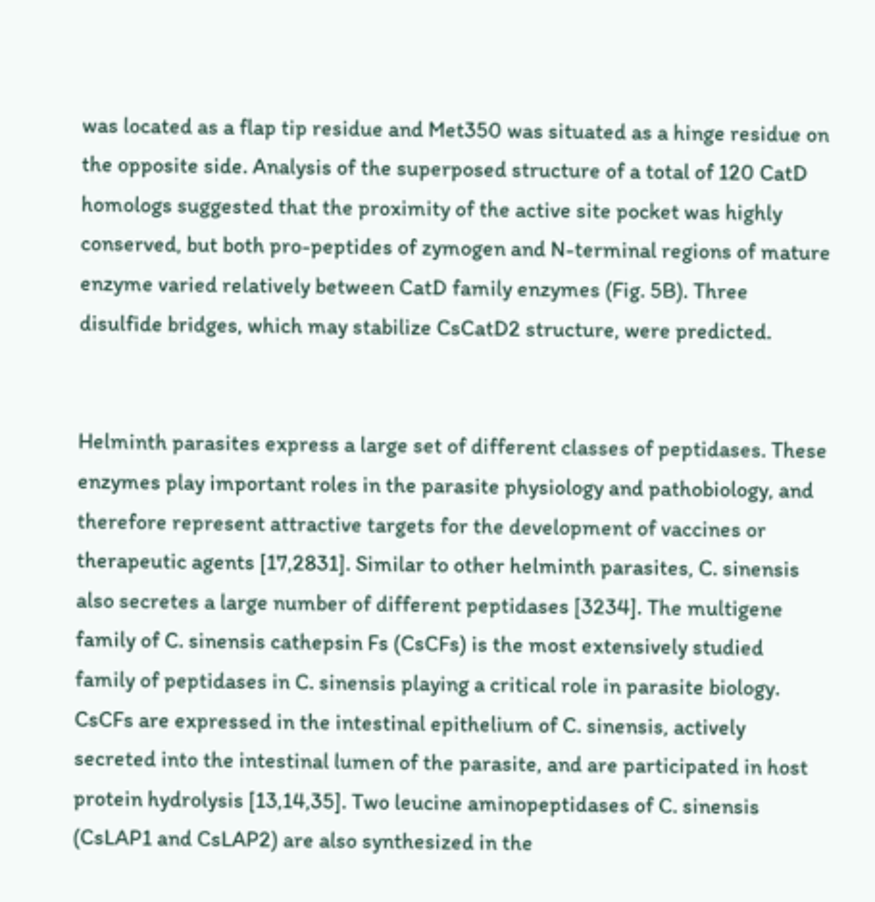was located as a flap tip residue and Met350 was situated as a hinge residue on the opposite side. Analysis of the superposed structure of a total of 120 CatD homologs suggested that the proximity of the active site pocket was highly conserved, but both pro-peptides of zymogen and N-terminal regions of mature enzyme varied relatively between CatD family enzymes (Fig. 5B). Three disulfide bridges, which may stabilize CsCatD2 structure, were predicted.


Helminth parasites express a large set of different classes of peptidases. These enzymes play important roles in the parasite physiology and pathobiology, and therefore represent attractive targets for the development of vaccines or therapeutic agents [17,2831]. Similar to other helminth parasites, C. sinensis also secretes a large number of different peptidases [3234]. The multigene family of C. sinensis cathepsin Fs (CsCFs) is the most extensively studied family of peptidases in C. sinensis playing a critical role in parasite biology. CsCFs are expressed in the intestinal epithelium of C. sinensis, actively secreted into the intestinal lumen of the parasite, and are participated in host protein hydrolysis [13,14,35]. Two leucine aminopeptidases of C. sinensis (CsLAP1 and CsLAP2) are also synthesized in the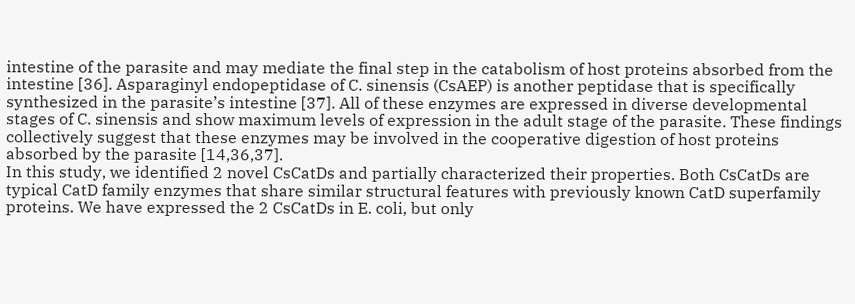intestine of the parasite and may mediate the final step in the catabolism of host proteins absorbed from the intestine [36]. Asparaginyl endopeptidase of C. sinensis (CsAEP) is another peptidase that is specifically synthesized in the parasite’s intestine [37]. All of these enzymes are expressed in diverse developmental stages of C. sinensis and show maximum levels of expression in the adult stage of the parasite. These findings collectively suggest that these enzymes may be involved in the cooperative digestion of host proteins absorbed by the parasite [14,36,37].
In this study, we identified 2 novel CsCatDs and partially characterized their properties. Both CsCatDs are typical CatD family enzymes that share similar structural features with previously known CatD superfamily proteins. We have expressed the 2 CsCatDs in E. coli, but only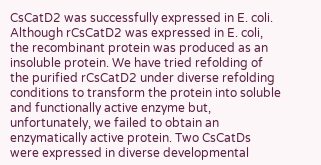CsCatD2 was successfully expressed in E. coli. Although rCsCatD2 was expressed in E. coli, the recombinant protein was produced as an insoluble protein. We have tried refolding of the purified rCsCatD2 under diverse refolding conditions to transform the protein into soluble and functionally active enzyme but, unfortunately, we failed to obtain an enzymatically active protein. Two CsCatDs were expressed in diverse developmental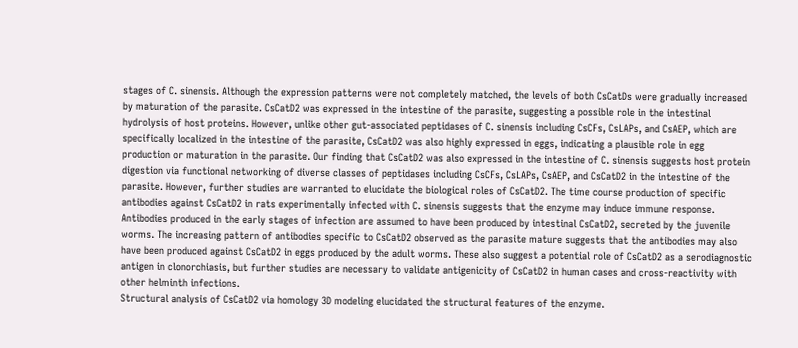stages of C. sinensis. Although the expression patterns were not completely matched, the levels of both CsCatDs were gradually increased by maturation of the parasite. CsCatD2 was expressed in the intestine of the parasite, suggesting a possible role in the intestinal hydrolysis of host proteins. However, unlike other gut-associated peptidases of C. sinensis including CsCFs, CsLAPs, and CsAEP, which are specifically localized in the intestine of the parasite, CsCatD2 was also highly expressed in eggs, indicating a plausible role in egg production or maturation in the parasite. Our finding that CsCatD2 was also expressed in the intestine of C. sinensis suggests host protein digestion via functional networking of diverse classes of peptidases including CsCFs, CsLAPs, CsAEP, and CsCatD2 in the intestine of the parasite. However, further studies are warranted to elucidate the biological roles of CsCatD2. The time course production of specific antibodies against CsCatD2 in rats experimentally infected with C. sinensis suggests that the enzyme may induce immune response. Antibodies produced in the early stages of infection are assumed to have been produced by intestinal CsCatD2, secreted by the juvenile worms. The increasing pattern of antibodies specific to CsCatD2 observed as the parasite mature suggests that the antibodies may also have been produced against CsCatD2 in eggs produced by the adult worms. These also suggest a potential role of CsCatD2 as a serodiagnostic antigen in clonorchiasis, but further studies are necessary to validate antigenicity of CsCatD2 in human cases and cross-reactivity with other helminth infections.
Structural analysis of CsCatD2 via homology 3D modeling elucidated the structural features of the enzyme.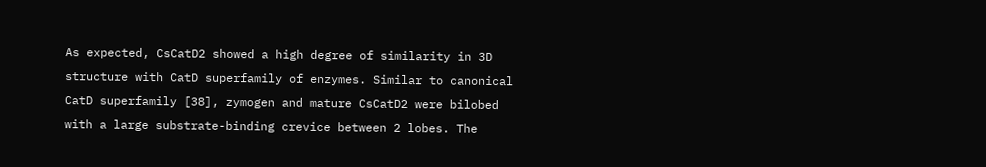As expected, CsCatD2 showed a high degree of similarity in 3D structure with CatD superfamily of enzymes. Similar to canonical CatD superfamily [38], zymogen and mature CsCatD2 were bilobed with a large substrate-binding crevice between 2 lobes. The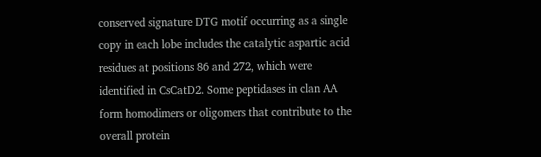conserved signature DTG motif occurring as a single copy in each lobe includes the catalytic aspartic acid residues at positions 86 and 272, which were identified in CsCatD2. Some peptidases in clan AA form homodimers or oligomers that contribute to the overall protein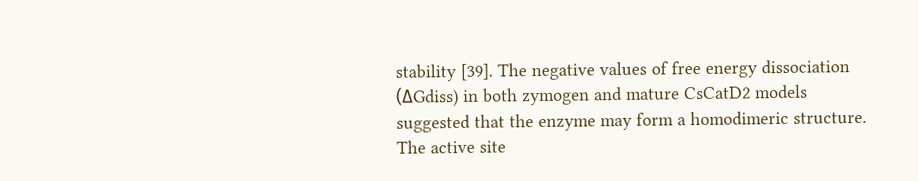stability [39]. The negative values of free energy dissociation (ΔGdiss) in both zymogen and mature CsCatD2 models suggested that the enzyme may form a homodimeric structure. The active site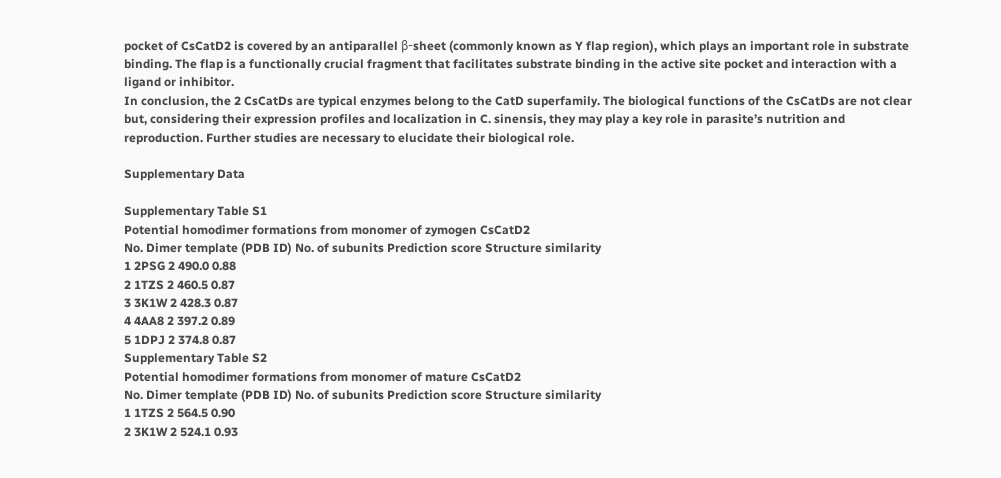pocket of CsCatD2 is covered by an antiparallel β-sheet (commonly known as Y flap region), which plays an important role in substrate binding. The flap is a functionally crucial fragment that facilitates substrate binding in the active site pocket and interaction with a ligand or inhibitor.
In conclusion, the 2 CsCatDs are typical enzymes belong to the CatD superfamily. The biological functions of the CsCatDs are not clear but, considering their expression profiles and localization in C. sinensis, they may play a key role in parasite’s nutrition and reproduction. Further studies are necessary to elucidate their biological role.

Supplementary Data

Supplementary Table S1
Potential homodimer formations from monomer of zymogen CsCatD2
No. Dimer template (PDB ID) No. of subunits Prediction score Structure similarity
1 2PSG 2 490.0 0.88
2 1TZS 2 460.5 0.87
3 3K1W 2 428.3 0.87
4 4AA8 2 397.2 0.89
5 1DPJ 2 374.8 0.87
Supplementary Table S2
Potential homodimer formations from monomer of mature CsCatD2
No. Dimer template (PDB ID) No. of subunits Prediction score Structure similarity
1 1TZS 2 564.5 0.90
2 3K1W 2 524.1 0.93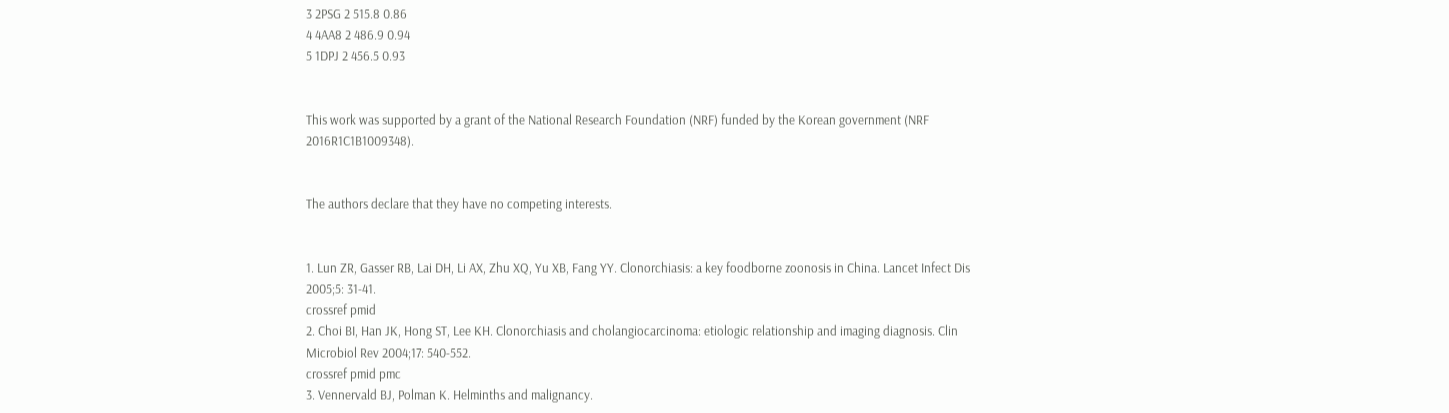3 2PSG 2 515.8 0.86
4 4AA8 2 486.9 0.94
5 1DPJ 2 456.5 0.93


This work was supported by a grant of the National Research Foundation (NRF) funded by the Korean government (NRF 2016R1C1B1009348).


The authors declare that they have no competing interests.


1. Lun ZR, Gasser RB, Lai DH, Li AX, Zhu XQ, Yu XB, Fang YY. Clonorchiasis: a key foodborne zoonosis in China. Lancet Infect Dis 2005;5: 31-41.
crossref pmid
2. Choi BI, Han JK, Hong ST, Lee KH. Clonorchiasis and cholangiocarcinoma: etiologic relationship and imaging diagnosis. Clin Microbiol Rev 2004;17: 540-552.
crossref pmid pmc
3. Vennervald BJ, Polman K. Helminths and malignancy.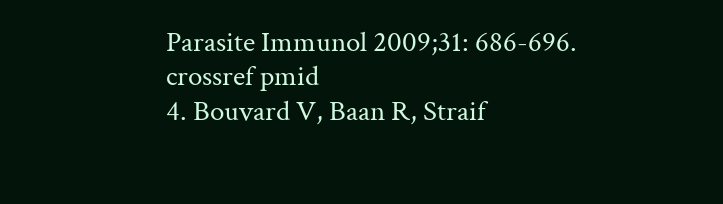Parasite Immunol 2009;31: 686-696.
crossref pmid
4. Bouvard V, Baan R, Straif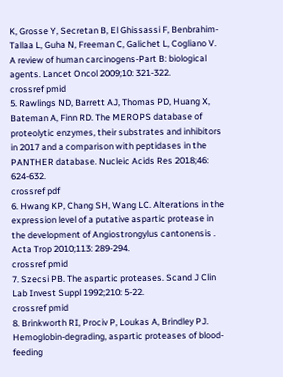K, Grosse Y, Secretan B, El Ghissassi F, Benbrahim-Tallaa L, Guha N, Freeman C, Galichet L, Cogliano V. A review of human carcinogens-Part B: biological agents. Lancet Oncol 2009;10: 321-322.
crossref pmid
5. Rawlings ND, Barrett AJ, Thomas PD, Huang X, Bateman A, Finn RD. The MEROPS database of proteolytic enzymes, their substrates and inhibitors in 2017 and a comparison with peptidases in the PANTHER database. Nucleic Acids Res 2018;46: 624-632.
crossref pdf
6. Hwang KP, Chang SH, Wang LC. Alterations in the expression level of a putative aspartic protease in the development of Angiostrongylus cantonensis . Acta Trop 2010;113: 289-294.
crossref pmid
7. Szecsi PB. The aspartic proteases. Scand J Clin Lab Invest Suppl 1992;210: 5-22.
crossref pmid
8. Brinkworth RI, Prociv P, Loukas A, Brindley PJ. Hemoglobin-degrading, aspartic proteases of blood-feeding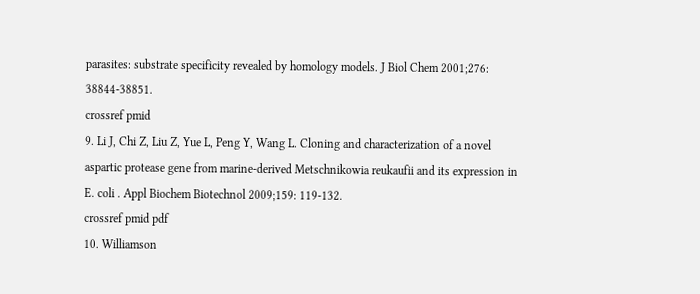parasites: substrate specificity revealed by homology models. J Biol Chem 2001;276: 38844-38851.
crossref pmid
9. Li J, Chi Z, Liu Z, Yue L, Peng Y, Wang L. Cloning and characterization of a novel aspartic protease gene from marine-derived Metschnikowia reukaufii and its expression in E. coli . Appl Biochem Biotechnol 2009;159: 119-132.
crossref pmid pdf
10. Williamson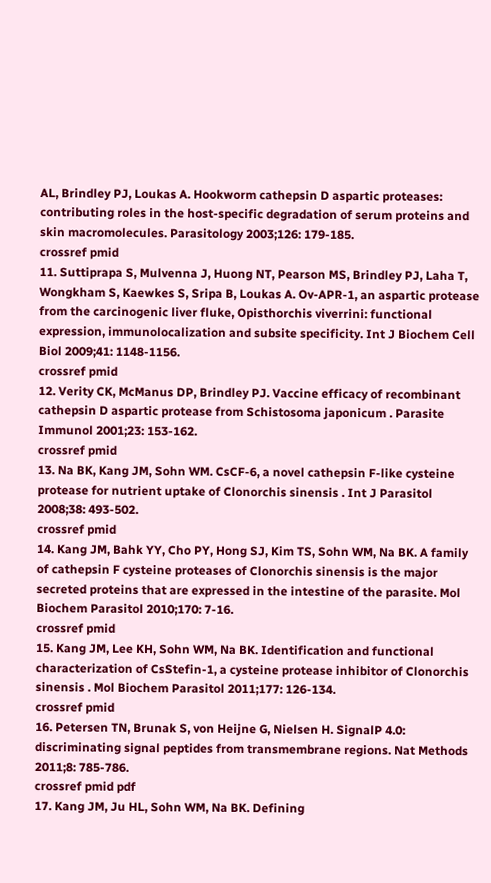AL, Brindley PJ, Loukas A. Hookworm cathepsin D aspartic proteases: contributing roles in the host-specific degradation of serum proteins and skin macromolecules. Parasitology 2003;126: 179-185.
crossref pmid
11. Suttiprapa S, Mulvenna J, Huong NT, Pearson MS, Brindley PJ, Laha T, Wongkham S, Kaewkes S, Sripa B, Loukas A. Ov-APR-1, an aspartic protease from the carcinogenic liver fluke, Opisthorchis viverrini: functional expression, immunolocalization and subsite specificity. Int J Biochem Cell Biol 2009;41: 1148-1156.
crossref pmid
12. Verity CK, McManus DP, Brindley PJ. Vaccine efficacy of recombinant cathepsin D aspartic protease from Schistosoma japonicum . Parasite Immunol 2001;23: 153-162.
crossref pmid
13. Na BK, Kang JM, Sohn WM. CsCF-6, a novel cathepsin F-like cysteine protease for nutrient uptake of Clonorchis sinensis . Int J Parasitol 2008;38: 493-502.
crossref pmid
14. Kang JM, Bahk YY, Cho PY, Hong SJ, Kim TS, Sohn WM, Na BK. A family of cathepsin F cysteine proteases of Clonorchis sinensis is the major secreted proteins that are expressed in the intestine of the parasite. Mol Biochem Parasitol 2010;170: 7-16.
crossref pmid
15. Kang JM, Lee KH, Sohn WM, Na BK. Identification and functional characterization of CsStefin-1, a cysteine protease inhibitor of Clonorchis sinensis . Mol Biochem Parasitol 2011;177: 126-134.
crossref pmid
16. Petersen TN, Brunak S, von Heijne G, Nielsen H. SignalP 4.0: discriminating signal peptides from transmembrane regions. Nat Methods 2011;8: 785-786.
crossref pmid pdf
17. Kang JM, Ju HL, Sohn WM, Na BK. Defining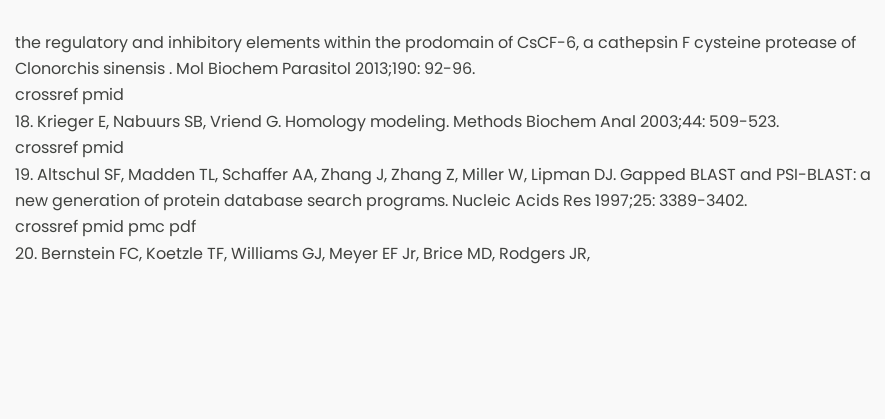the regulatory and inhibitory elements within the prodomain of CsCF-6, a cathepsin F cysteine protease of Clonorchis sinensis . Mol Biochem Parasitol 2013;190: 92-96.
crossref pmid
18. Krieger E, Nabuurs SB, Vriend G. Homology modeling. Methods Biochem Anal 2003;44: 509-523.
crossref pmid
19. Altschul SF, Madden TL, Schaffer AA, Zhang J, Zhang Z, Miller W, Lipman DJ. Gapped BLAST and PSI-BLAST: a new generation of protein database search programs. Nucleic Acids Res 1997;25: 3389-3402.
crossref pmid pmc pdf
20. Bernstein FC, Koetzle TF, Williams GJ, Meyer EF Jr, Brice MD, Rodgers JR,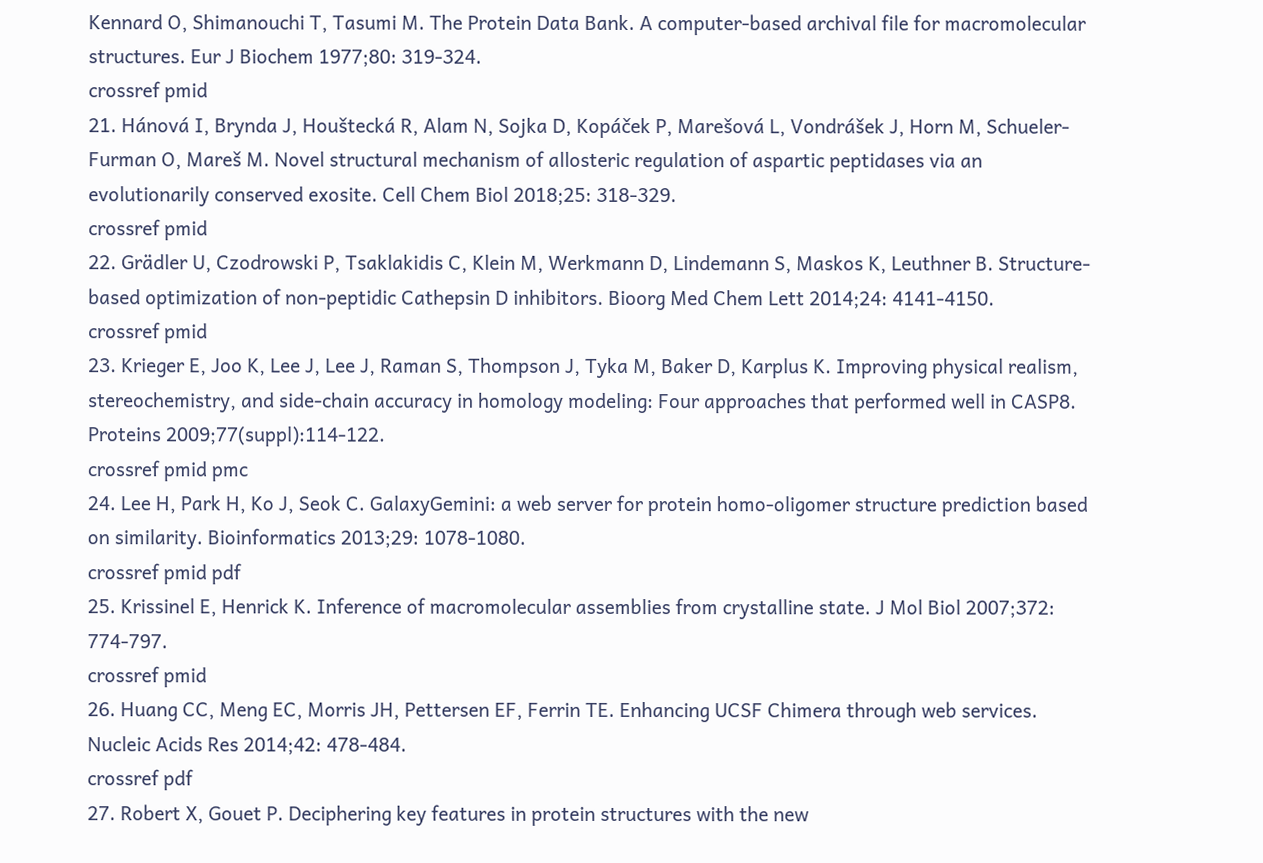Kennard O, Shimanouchi T, Tasumi M. The Protein Data Bank. A computer-based archival file for macromolecular structures. Eur J Biochem 1977;80: 319-324.
crossref pmid
21. Hánová I, Brynda J, Houštecká R, Alam N, Sojka D, Kopáček P, Marešová L, Vondrášek J, Horn M, Schueler-Furman O, Mareš M. Novel structural mechanism of allosteric regulation of aspartic peptidases via an evolutionarily conserved exosite. Cell Chem Biol 2018;25: 318-329.
crossref pmid
22. Grädler U, Czodrowski P, Tsaklakidis C, Klein M, Werkmann D, Lindemann S, Maskos K, Leuthner B. Structure-based optimization of non-peptidic Cathepsin D inhibitors. Bioorg Med Chem Lett 2014;24: 4141-4150.
crossref pmid
23. Krieger E, Joo K, Lee J, Lee J, Raman S, Thompson J, Tyka M, Baker D, Karplus K. Improving physical realism, stereochemistry, and side-chain accuracy in homology modeling: Four approaches that performed well in CASP8. Proteins 2009;77(suppl):114-122.
crossref pmid pmc
24. Lee H, Park H, Ko J, Seok C. GalaxyGemini: a web server for protein homo-oligomer structure prediction based on similarity. Bioinformatics 2013;29: 1078-1080.
crossref pmid pdf
25. Krissinel E, Henrick K. Inference of macromolecular assemblies from crystalline state. J Mol Biol 2007;372: 774-797.
crossref pmid
26. Huang CC, Meng EC, Morris JH, Pettersen EF, Ferrin TE. Enhancing UCSF Chimera through web services. Nucleic Acids Res 2014;42: 478-484.
crossref pdf
27. Robert X, Gouet P. Deciphering key features in protein structures with the new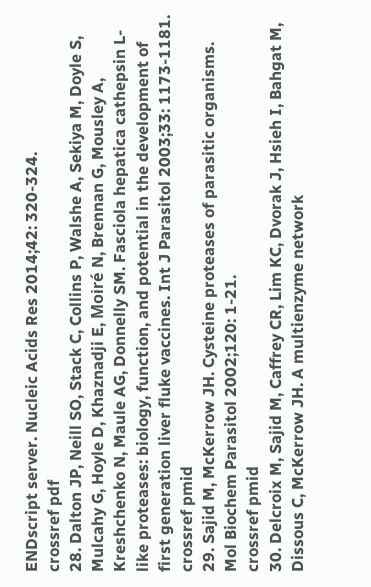ENDscript server. Nucleic Acids Res 2014;42: 320-324.
crossref pdf
28. Dalton JP, Neill SO, Stack C, Collins P, Walshe A, Sekiya M, Doyle S, Mulcahy G, Hoyle D, Khaznadji E, Moiré N, Brennan G, Mousley A, Kreshchenko N, Maule AG, Donnelly SM. Fasciola hepatica cathepsin L-like proteases: biology, function, and potential in the development of first generation liver fluke vaccines. Int J Parasitol 2003;33: 1173-1181.
crossref pmid
29. Sajid M, McKerrow JH. Cysteine proteases of parasitic organisms. Mol Biochem Parasitol 2002;120: 1-21.
crossref pmid
30. Delcroix M, Sajid M, Caffrey CR, Lim KC, Dvorak J, Hsieh I, Bahgat M, Dissous C, McKerrow JH. A multienzyme network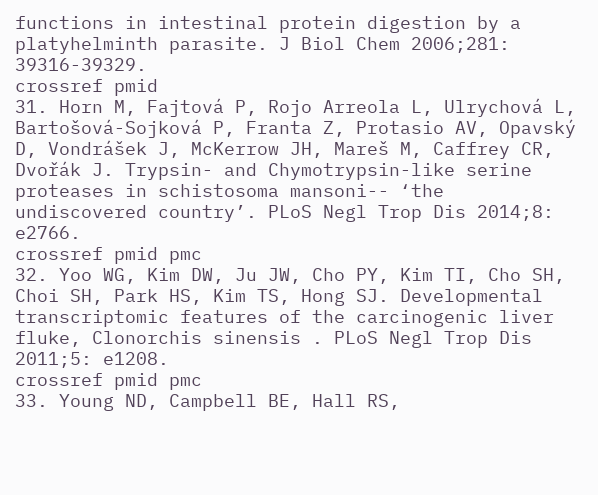functions in intestinal protein digestion by a platyhelminth parasite. J Biol Chem 2006;281: 39316-39329.
crossref pmid
31. Horn M, Fajtová P, Rojo Arreola L, Ulrychová L, Bartošová-Sojková P, Franta Z, Protasio AV, Opavský D, Vondrášek J, McKerrow JH, Mareš M, Caffrey CR, Dvořák J. Trypsin- and Chymotrypsin-like serine proteases in schistosoma mansoni-- ‘the undiscovered country’. PLoS Negl Trop Dis 2014;8: e2766.
crossref pmid pmc
32. Yoo WG, Kim DW, Ju JW, Cho PY, Kim TI, Cho SH, Choi SH, Park HS, Kim TS, Hong SJ. Developmental transcriptomic features of the carcinogenic liver fluke, Clonorchis sinensis . PLoS Negl Trop Dis 2011;5: e1208.
crossref pmid pmc
33. Young ND, Campbell BE, Hall RS,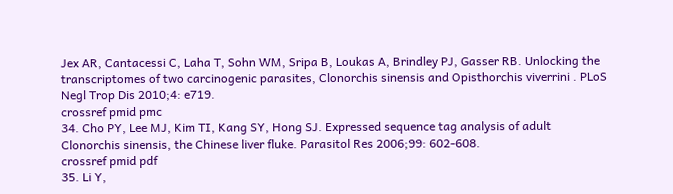Jex AR, Cantacessi C, Laha T, Sohn WM, Sripa B, Loukas A, Brindley PJ, Gasser RB. Unlocking the transcriptomes of two carcinogenic parasites, Clonorchis sinensis and Opisthorchis viverrini . PLoS Negl Trop Dis 2010;4: e719.
crossref pmid pmc
34. Cho PY, Lee MJ, Kim TI, Kang SY, Hong SJ. Expressed sequence tag analysis of adult Clonorchis sinensis, the Chinese liver fluke. Parasitol Res 2006;99: 602-608.
crossref pmid pdf
35. Li Y,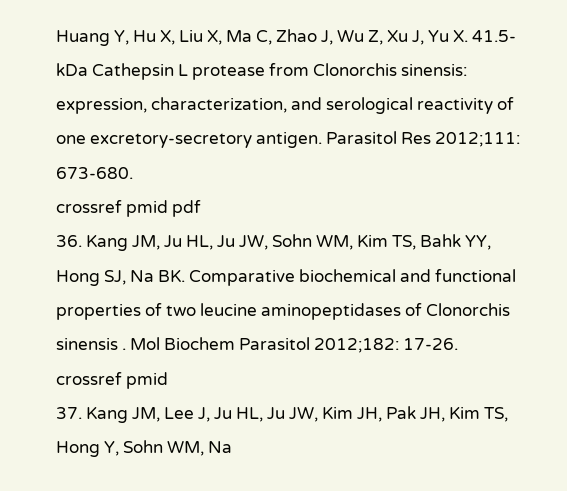Huang Y, Hu X, Liu X, Ma C, Zhao J, Wu Z, Xu J, Yu X. 41.5-kDa Cathepsin L protease from Clonorchis sinensis: expression, characterization, and serological reactivity of one excretory-secretory antigen. Parasitol Res 2012;111: 673-680.
crossref pmid pdf
36. Kang JM, Ju HL, Ju JW, Sohn WM, Kim TS, Bahk YY, Hong SJ, Na BK. Comparative biochemical and functional properties of two leucine aminopeptidases of Clonorchis sinensis . Mol Biochem Parasitol 2012;182: 17-26.
crossref pmid
37. Kang JM, Lee J, Ju HL, Ju JW, Kim JH, Pak JH, Kim TS, Hong Y, Sohn WM, Na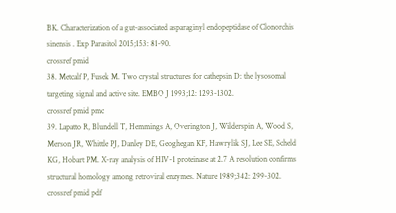BK. Characterization of a gut-associated asparaginyl endopeptidase of Clonorchis sinensis . Exp Parasitol 2015;153: 81-90.
crossref pmid
38. Metcalf P, Fusek M. Two crystal structures for cathepsin D: the lysosomal targeting signal and active site. EMBO J 1993;12: 1293-1302.
crossref pmid pmc
39. Lapatto R, Blundell T, Hemmings A, Overington J, Wilderspin A, Wood S, Merson JR, Whittle PJ, Danley DE, Geoghegan KF, Hawrylik SJ, Lee SE, Scheld KG, Hobart PM. X-ray analysis of HIV-1 proteinase at 2.7 A resolution confirms structural homology among retroviral enzymes. Nature 1989;342: 299-302.
crossref pmid pdf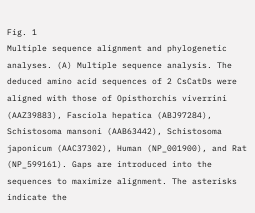Fig. 1
Multiple sequence alignment and phylogenetic analyses. (A) Multiple sequence analysis. The deduced amino acid sequences of 2 CsCatDs were aligned with those of Opisthorchis viverrini (AAZ39883), Fasciola hepatica (ABJ97284), Schistosoma mansoni (AAB63442), Schistosoma japonicum (AAC37302), Human (NP_001900), and Rat (NP_599161). Gaps are introduced into the sequences to maximize alignment. The asterisks indicate the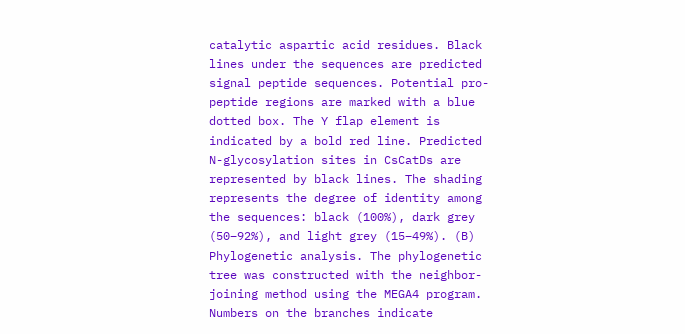catalytic aspartic acid residues. Black lines under the sequences are predicted signal peptide sequences. Potential pro-peptide regions are marked with a blue dotted box. The Y flap element is indicated by a bold red line. Predicted N-glycosylation sites in CsCatDs are represented by black lines. The shading represents the degree of identity among the sequences: black (100%), dark grey (50–92%), and light grey (15–49%). (B) Phylogenetic analysis. The phylogenetic tree was constructed with the neighbor-joining method using the MEGA4 program. Numbers on the branches indicate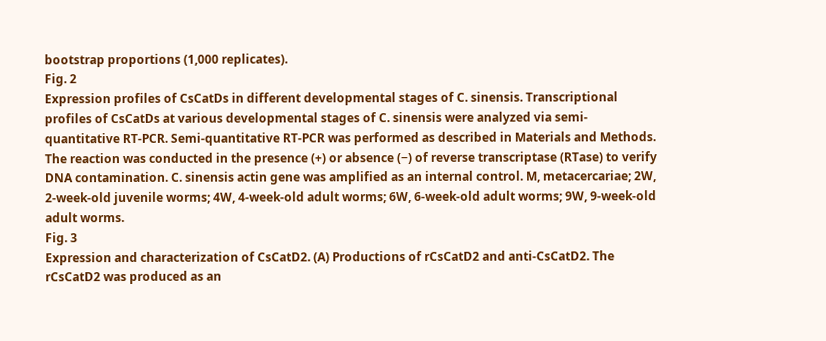bootstrap proportions (1,000 replicates).
Fig. 2
Expression profiles of CsCatDs in different developmental stages of C. sinensis. Transcriptional profiles of CsCatDs at various developmental stages of C. sinensis were analyzed via semi-quantitative RT-PCR. Semi-quantitative RT-PCR was performed as described in Materials and Methods. The reaction was conducted in the presence (+) or absence (−) of reverse transcriptase (RTase) to verify DNA contamination. C. sinensis actin gene was amplified as an internal control. M, metacercariae; 2W, 2-week-old juvenile worms; 4W, 4-week-old adult worms; 6W, 6-week-old adult worms; 9W, 9-week-old adult worms.
Fig. 3
Expression and characterization of CsCatD2. (A) Productions of rCsCatD2 and anti-CsCatD2. The rCsCatD2 was produced as an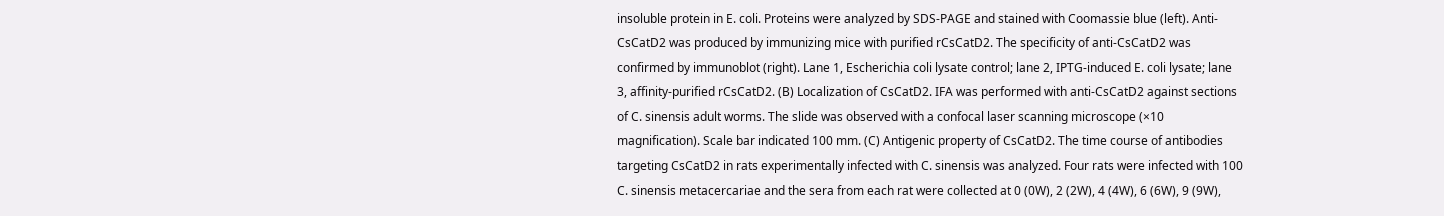insoluble protein in E. coli. Proteins were analyzed by SDS-PAGE and stained with Coomassie blue (left). Anti-CsCatD2 was produced by immunizing mice with purified rCsCatD2. The specificity of anti-CsCatD2 was confirmed by immunoblot (right). Lane 1, Escherichia coli lysate control; lane 2, IPTG-induced E. coli lysate; lane 3, affinity-purified rCsCatD2. (B) Localization of CsCatD2. IFA was performed with anti-CsCatD2 against sections of C. sinensis adult worms. The slide was observed with a confocal laser scanning microscope (×10 magnification). Scale bar indicated 100 mm. (C) Antigenic property of CsCatD2. The time course of antibodies targeting CsCatD2 in rats experimentally infected with C. sinensis was analyzed. Four rats were infected with 100 C. sinensis metacercariae and the sera from each rat were collected at 0 (0W), 2 (2W), 4 (4W), 6 (6W), 9 (9W),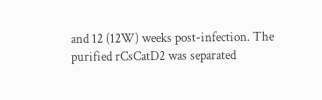and 12 (12W) weeks post-infection. The purified rCsCatD2 was separated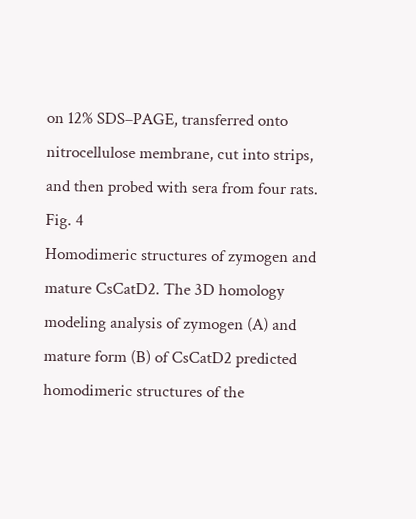on 12% SDS–PAGE, transferred onto nitrocellulose membrane, cut into strips, and then probed with sera from four rats.
Fig. 4
Homodimeric structures of zymogen and mature CsCatD2. The 3D homology modeling analysis of zymogen (A) and mature form (B) of CsCatD2 predicted homodimeric structures of the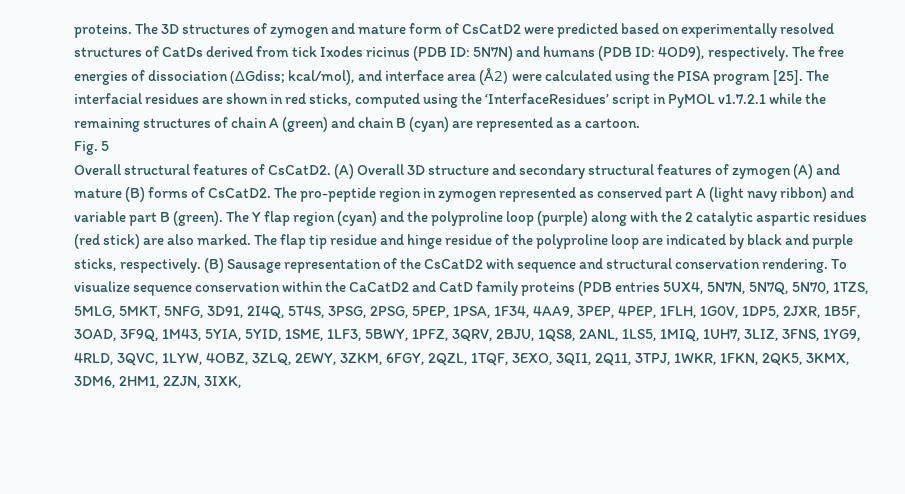proteins. The 3D structures of zymogen and mature form of CsCatD2 were predicted based on experimentally resolved structures of CatDs derived from tick Ixodes ricinus (PDB ID: 5N7N) and humans (PDB ID: 4OD9), respectively. The free energies of dissociation (ΔGdiss; kcal/mol), and interface area (Å2) were calculated using the PISA program [25]. The interfacial residues are shown in red sticks, computed using the ‘InterfaceResidues’ script in PyMOL v1.7.2.1 while the remaining structures of chain A (green) and chain B (cyan) are represented as a cartoon.
Fig. 5
Overall structural features of CsCatD2. (A) Overall 3D structure and secondary structural features of zymogen (A) and mature (B) forms of CsCatD2. The pro-peptide region in zymogen represented as conserved part A (light navy ribbon) and variable part B (green). The Y flap region (cyan) and the polyproline loop (purple) along with the 2 catalytic aspartic residues (red stick) are also marked. The flap tip residue and hinge residue of the polyproline loop are indicated by black and purple sticks, respectively. (B) Sausage representation of the CsCatD2 with sequence and structural conservation rendering. To visualize sequence conservation within the CaCatD2 and CatD family proteins (PDB entries 5UX4, 5N7N, 5N7Q, 5N70, 1TZS, 5MLG, 5MKT, 5NFG, 3D91, 2I4Q, 5T4S, 3PSG, 2PSG, 5PEP, 1PSA, 1F34, 4AA9, 3PEP, 4PEP, 1FLH, 1G0V, 1DP5, 2JXR, 1B5F, 3OAD, 3F9Q, 1M43, 5YIA, 5YID, 1SME, 1LF3, 5BWY, 1PFZ, 3QRV, 2BJU, 1QS8, 2ANL, 1LS5, 1MIQ, 1UH7, 3LIZ, 3FNS, 1YG9, 4RLD, 3QVC, 1LYW, 4OBZ, 3ZLQ, 2EWY, 3ZKM, 6FGY, 2QZL, 1TQF, 3EXO, 3QI1, 2Q11, 3TPJ, 1WKR, 1FKN, 2QK5, 3KMX, 3DM6, 2HM1, 2ZJN, 3IXK,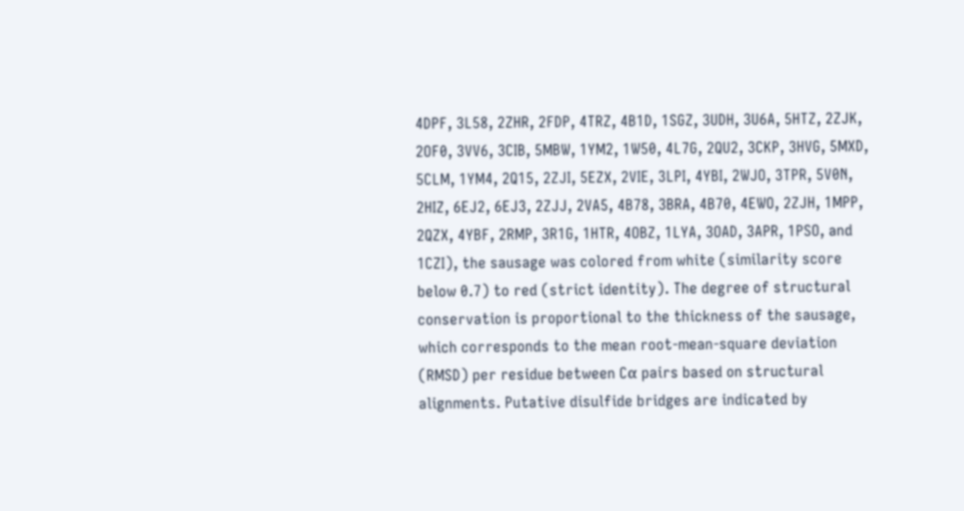4DPF, 3L58, 2ZHR, 2FDP, 4TRZ, 4B1D, 1SGZ, 3UDH, 3U6A, 5HTZ, 2ZJK, 2OF0, 3VV6, 3CIB, 5MBW, 1YM2, 1W50, 4L7G, 2QU2, 3CKP, 3HVG, 5MXD, 5CLM, 1YM4, 2Q15, 2ZJI, 5EZX, 2VIE, 3LPI, 4YBI, 2WJO, 3TPR, 5V0N, 2HIZ, 6EJ2, 6EJ3, 2ZJJ, 2VA5, 4B78, 3BRA, 4B70, 4EWO, 2ZJH, 1MPP, 2QZX, 4YBF, 2RMP, 3R1G, 1HTR, 4OBZ, 1LYA, 3OAD, 3APR, 1PSO, and 1CZI), the sausage was colored from white (similarity score below 0.7) to red (strict identity). The degree of structural conservation is proportional to the thickness of the sausage, which corresponds to the mean root-mean-square deviation (RMSD) per residue between Cα pairs based on structural alignments. Putative disulfide bridges are indicated by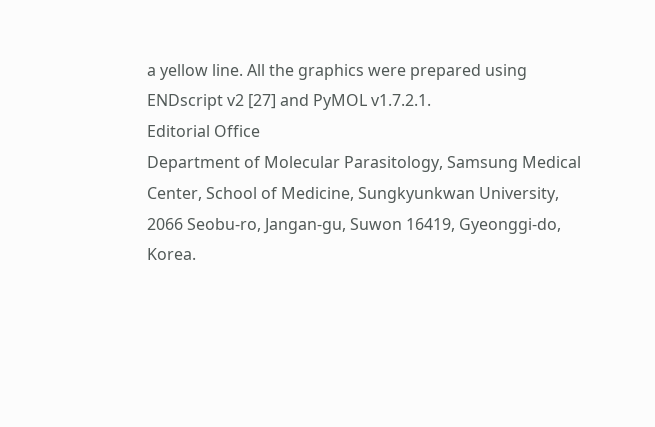a yellow line. All the graphics were prepared using ENDscript v2 [27] and PyMOL v1.7.2.1.
Editorial Office
Department of Molecular Parasitology, Samsung Medical Center, School of Medicine, Sungkyunkwan University,
2066 Seobu-ro, Jangan-gu, Suwon 16419, Gyeonggi-do, Korea.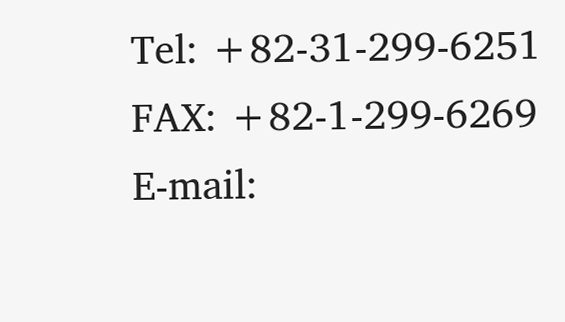Tel: +82-31-299-6251   FAX: +82-1-299-6269   E-mail: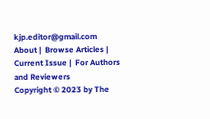kjp.editor@gmail.com
About |  Browse Articles |  Current Issue |  For Authors and Reviewers
Copyright © 2023 by The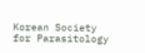Korean Society for Parasitology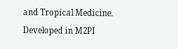and Tropical Medicine.     Developed in M2PI